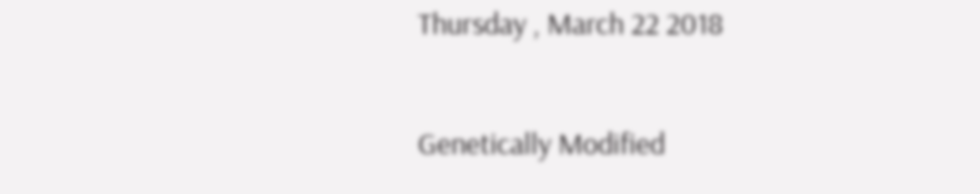Thursday , March 22 2018

Genetically Modified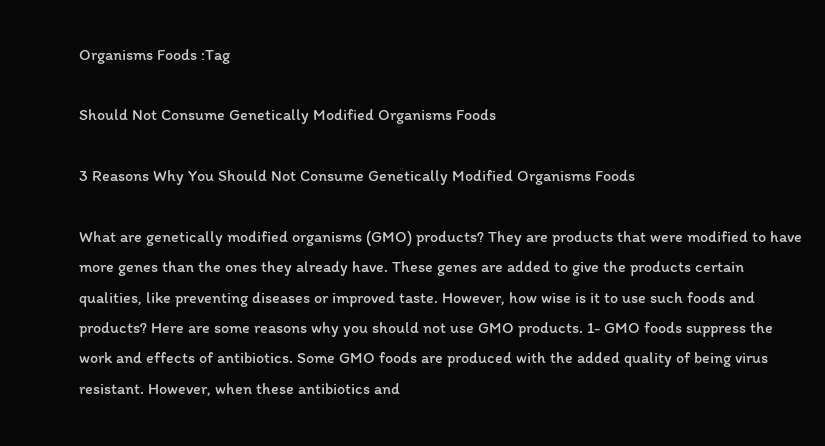Organisms Foods :Tag

Should Not Consume Genetically Modified Organisms Foods

3 Reasons Why You Should Not Consume Genetically Modified Organisms Foods

What are genetically modified organisms (GMO) products? They are products that were modified to have more genes than the ones they already have. These genes are added to give the products certain qualities, like preventing diseases or improved taste. However, how wise is it to use such foods and products? Here are some reasons why you should not use GMO products. 1- GMO foods suppress the work and effects of antibiotics. Some GMO foods are produced with the added quality of being virus resistant. However, when these antibiotics and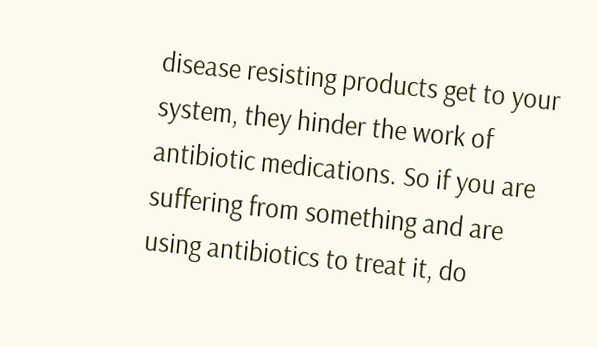disease resisting products get to your system, they hinder the work of antibiotic medications. So if you are suffering from something and are using antibiotics to treat it, do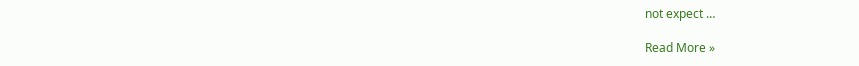not expect …

Read More »